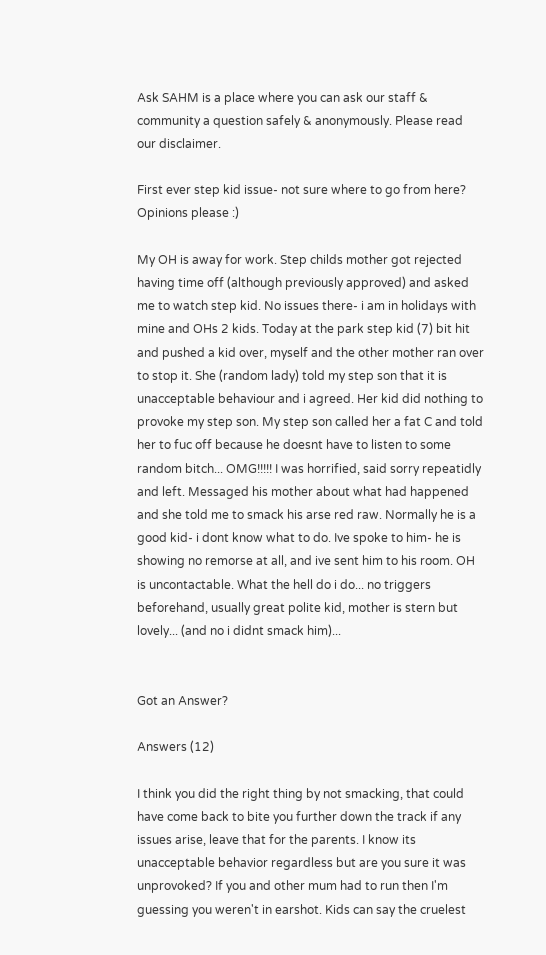Ask SAHM is a place where you can ask our staff & community a question safely & anonymously. Please read our disclaimer.

First ever step kid issue- not sure where to go from here? Opinions please :)

My OH is away for work. Step childs mother got rejected having time off (although previously approved) and asked me to watch step kid. No issues there- i am in holidays with mine and OHs 2 kids. Today at the park step kid (7) bit hit and pushed a kid over, myself and the other mother ran over to stop it. She (random lady) told my step son that it is unacceptable behaviour and i agreed. Her kid did nothing to provoke my step son. My step son called her a fat C and told her to fuc off because he doesnt have to listen to some random bitch... OMG!!!!! I was horrified, said sorry repeatidly and left. Messaged his mother about what had happened and she told me to smack his arse red raw. Normally he is a good kid- i dont know what to do. Ive spoke to him- he is showing no remorse at all, and ive sent him to his room. OH is uncontactable. What the hell do i do... no triggers beforehand, usually great polite kid, mother is stern but lovely... (and no i didnt smack him)...


Got an Answer?

Answers (12)

I think you did the right thing by not smacking, that could have come back to bite you further down the track if any issues arise, leave that for the parents. I know its unacceptable behavior regardless but are you sure it was unprovoked? If you and other mum had to run then I'm guessing you weren't in earshot. Kids can say the cruelest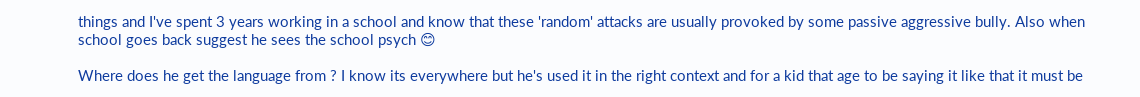things and I've spent 3 years working in a school and know that these 'random' attacks are usually provoked by some passive aggressive bully. Also when school goes back suggest he sees the school psych 😊

Where does he get the language from ? I know its everywhere but he's used it in the right context and for a kid that age to be saying it like that it must be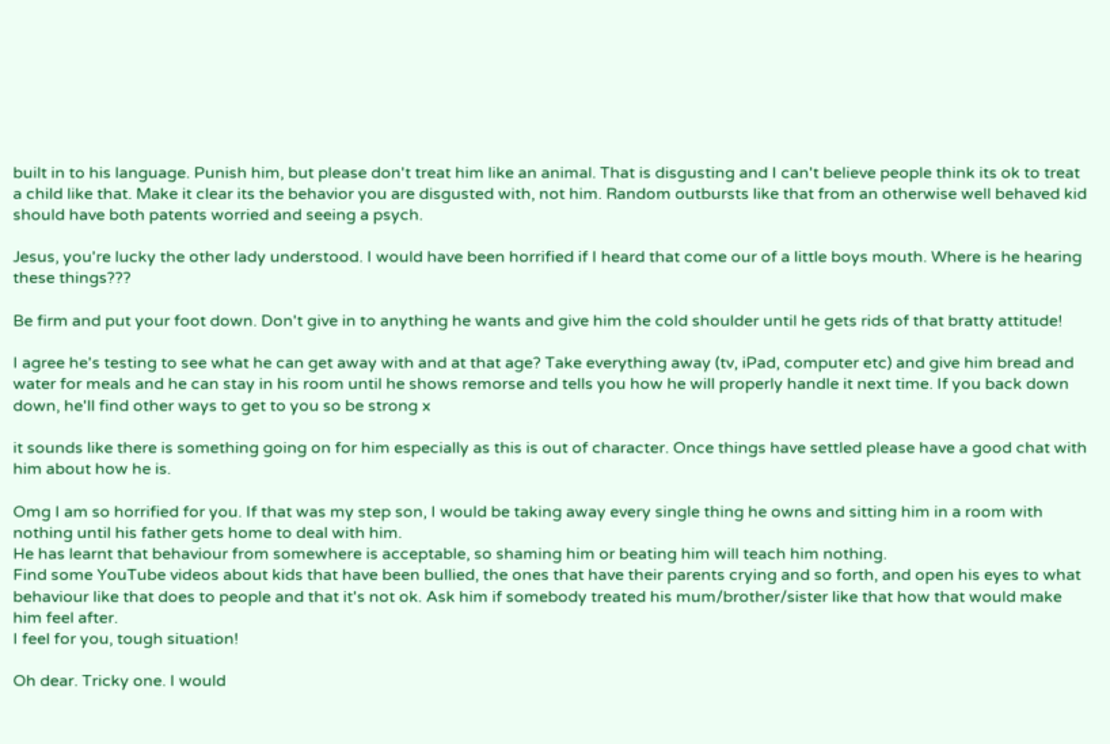built in to his language. Punish him, but please don't treat him like an animal. That is disgusting and I can't believe people think its ok to treat a child like that. Make it clear its the behavior you are disgusted with, not him. Random outbursts like that from an otherwise well behaved kid should have both patents worried and seeing a psych.

Jesus, you're lucky the other lady understood. I would have been horrified if I heard that come our of a little boys mouth. Where is he hearing these things???

Be firm and put your foot down. Don't give in to anything he wants and give him the cold shoulder until he gets rids of that bratty attitude!

I agree he's testing to see what he can get away with and at that age? Take everything away (tv, iPad, computer etc) and give him bread and water for meals and he can stay in his room until he shows remorse and tells you how he will properly handle it next time. If you back down down, he'll find other ways to get to you so be strong x

it sounds like there is something going on for him especially as this is out of character. Once things have settled please have a good chat with him about how he is.

Omg I am so horrified for you. If that was my step son, I would be taking away every single thing he owns and sitting him in a room with nothing until his father gets home to deal with him.
He has learnt that behaviour from somewhere is acceptable, so shaming him or beating him will teach him nothing.
Find some YouTube videos about kids that have been bullied, the ones that have their parents crying and so forth, and open his eyes to what behaviour like that does to people and that it's not ok. Ask him if somebody treated his mum/brother/sister like that how that would make him feel after.
I feel for you, tough situation!

Oh dear. Tricky one. I would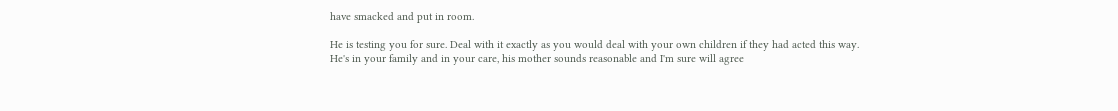have smacked and put in room.

He is testing you for sure. Deal with it exactly as you would deal with your own children if they had acted this way. He's in your family and in your care, his mother sounds reasonable and I'm sure will agree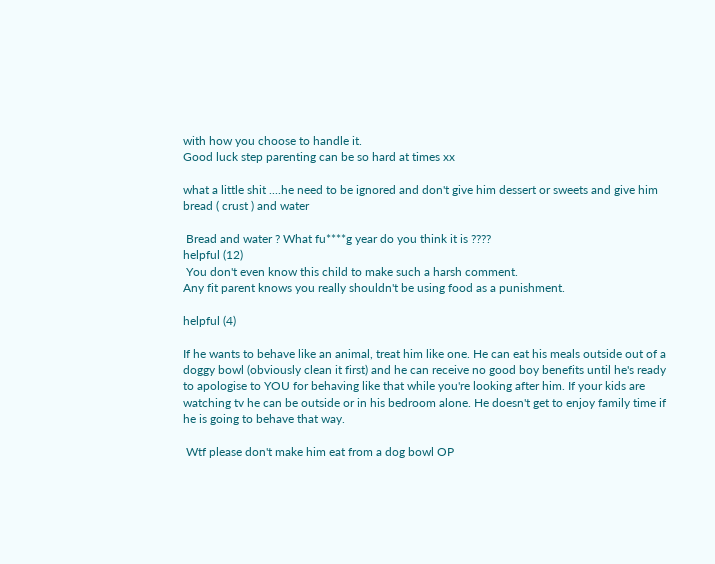with how you choose to handle it.
Good luck step parenting can be so hard at times xx

what a little shit ....he need to be ignored and don't give him dessert or sweets and give him bread ( crust ) and water

 Bread and water ? What fu****g year do you think it is ????
helpful (12)
 You don't even know this child to make such a harsh comment.
Any fit parent knows you really shouldn't be using food as a punishment.

helpful (4)

If he wants to behave like an animal, treat him like one. He can eat his meals outside out of a doggy bowl (obviously clean it first) and he can receive no good boy benefits until he's ready to apologise to YOU for behaving like that while you're looking after him. If your kids are watching tv he can be outside or in his bedroom alone. He doesn't get to enjoy family time if he is going to behave that way.

 Wtf please don't make him eat from a dog bowl OP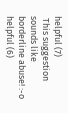helpful (7)
 This suggestion sounds like borderline abuse! :-o
helpful (6)